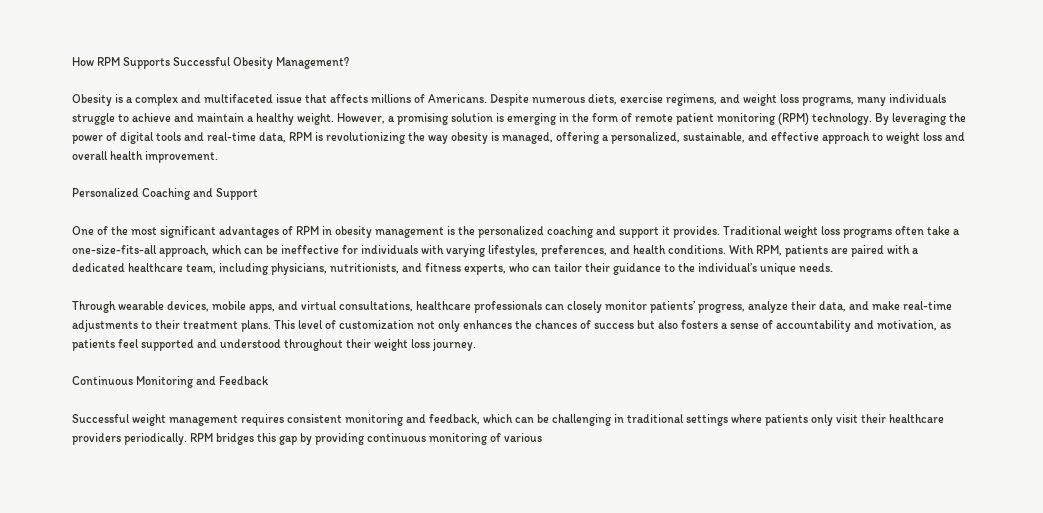How RPM Supports Successful Obesity Management?

Obesity is a complex and multifaceted issue that affects millions of Americans. Despite numerous diets, exercise regimens, and weight loss programs, many individuals struggle to achieve and maintain a healthy weight. However, a promising solution is emerging in the form of remote patient monitoring (RPM) technology. By leveraging the power of digital tools and real-time data, RPM is revolutionizing the way obesity is managed, offering a personalized, sustainable, and effective approach to weight loss and overall health improvement.

Personalized Coaching and Support

One of the most significant advantages of RPM in obesity management is the personalized coaching and support it provides. Traditional weight loss programs often take a one-size-fits-all approach, which can be ineffective for individuals with varying lifestyles, preferences, and health conditions. With RPM, patients are paired with a dedicated healthcare team, including physicians, nutritionists, and fitness experts, who can tailor their guidance to the individual’s unique needs.

Through wearable devices, mobile apps, and virtual consultations, healthcare professionals can closely monitor patients’ progress, analyze their data, and make real-time adjustments to their treatment plans. This level of customization not only enhances the chances of success but also fosters a sense of accountability and motivation, as patients feel supported and understood throughout their weight loss journey.

Continuous Monitoring and Feedback

Successful weight management requires consistent monitoring and feedback, which can be challenging in traditional settings where patients only visit their healthcare providers periodically. RPM bridges this gap by providing continuous monitoring of various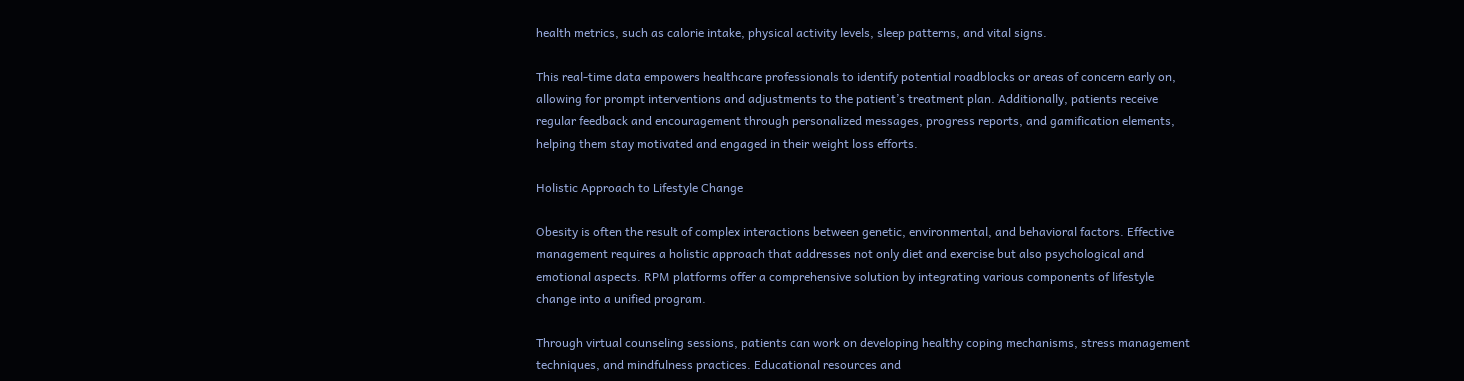health metrics, such as calorie intake, physical activity levels, sleep patterns, and vital signs.

This real-time data empowers healthcare professionals to identify potential roadblocks or areas of concern early on, allowing for prompt interventions and adjustments to the patient’s treatment plan. Additionally, patients receive regular feedback and encouragement through personalized messages, progress reports, and gamification elements, helping them stay motivated and engaged in their weight loss efforts.

Holistic Approach to Lifestyle Change

Obesity is often the result of complex interactions between genetic, environmental, and behavioral factors. Effective management requires a holistic approach that addresses not only diet and exercise but also psychological and emotional aspects. RPM platforms offer a comprehensive solution by integrating various components of lifestyle change into a unified program.

Through virtual counseling sessions, patients can work on developing healthy coping mechanisms, stress management techniques, and mindfulness practices. Educational resources and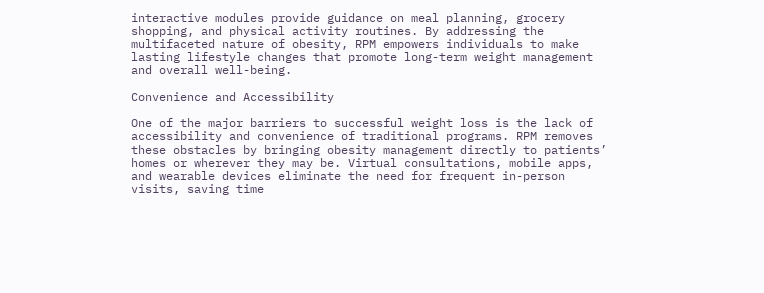interactive modules provide guidance on meal planning, grocery shopping, and physical activity routines. By addressing the multifaceted nature of obesity, RPM empowers individuals to make lasting lifestyle changes that promote long-term weight management and overall well-being.

Convenience and Accessibility

One of the major barriers to successful weight loss is the lack of accessibility and convenience of traditional programs. RPM removes these obstacles by bringing obesity management directly to patients’ homes or wherever they may be. Virtual consultations, mobile apps, and wearable devices eliminate the need for frequent in-person visits, saving time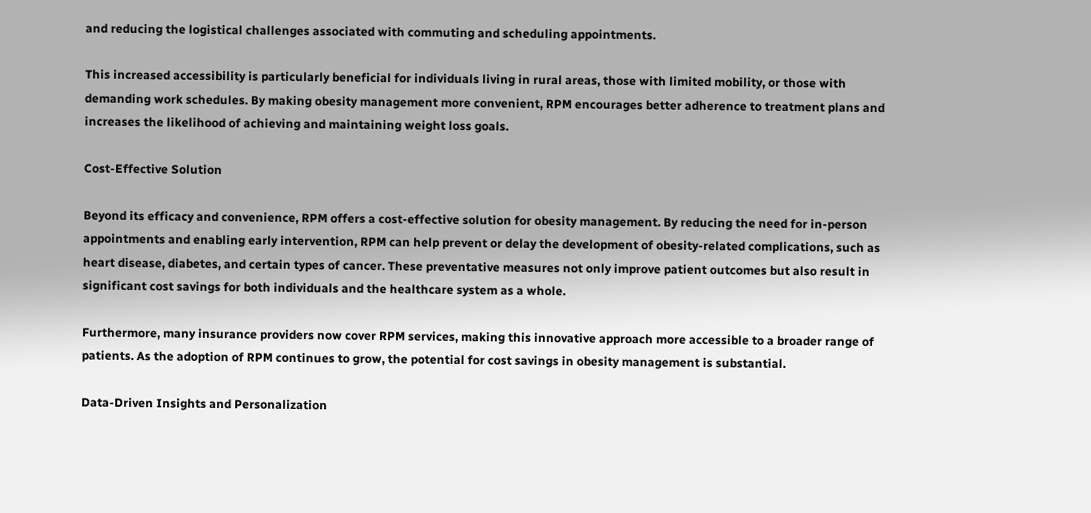and reducing the logistical challenges associated with commuting and scheduling appointments.

This increased accessibility is particularly beneficial for individuals living in rural areas, those with limited mobility, or those with demanding work schedules. By making obesity management more convenient, RPM encourages better adherence to treatment plans and increases the likelihood of achieving and maintaining weight loss goals.

Cost-Effective Solution

Beyond its efficacy and convenience, RPM offers a cost-effective solution for obesity management. By reducing the need for in-person appointments and enabling early intervention, RPM can help prevent or delay the development of obesity-related complications, such as heart disease, diabetes, and certain types of cancer. These preventative measures not only improve patient outcomes but also result in significant cost savings for both individuals and the healthcare system as a whole.

Furthermore, many insurance providers now cover RPM services, making this innovative approach more accessible to a broader range of patients. As the adoption of RPM continues to grow, the potential for cost savings in obesity management is substantial.

Data-Driven Insights and Personalization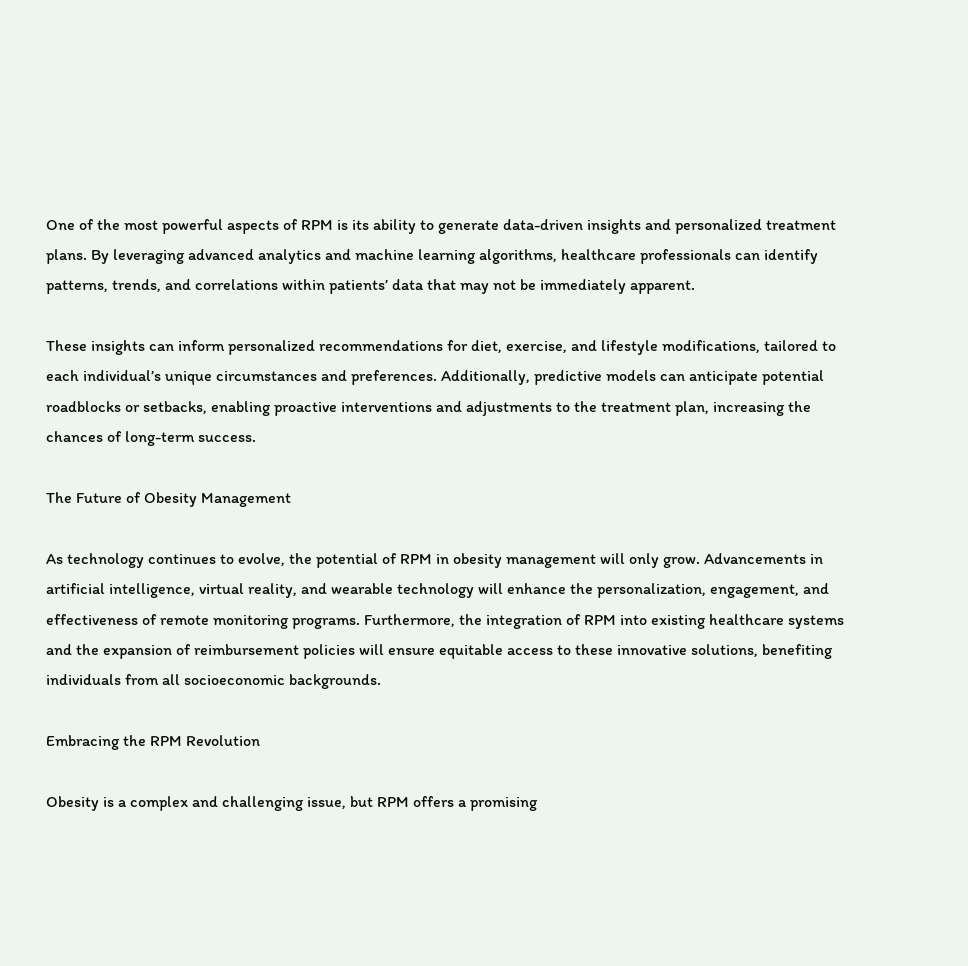One of the most powerful aspects of RPM is its ability to generate data-driven insights and personalized treatment plans. By leveraging advanced analytics and machine learning algorithms, healthcare professionals can identify patterns, trends, and correlations within patients’ data that may not be immediately apparent.

These insights can inform personalized recommendations for diet, exercise, and lifestyle modifications, tailored to each individual’s unique circumstances and preferences. Additionally, predictive models can anticipate potential roadblocks or setbacks, enabling proactive interventions and adjustments to the treatment plan, increasing the chances of long-term success.

The Future of Obesity Management

As technology continues to evolve, the potential of RPM in obesity management will only grow. Advancements in artificial intelligence, virtual reality, and wearable technology will enhance the personalization, engagement, and effectiveness of remote monitoring programs. Furthermore, the integration of RPM into existing healthcare systems and the expansion of reimbursement policies will ensure equitable access to these innovative solutions, benefiting individuals from all socioeconomic backgrounds.

Embracing the RPM Revolution

Obesity is a complex and challenging issue, but RPM offers a promising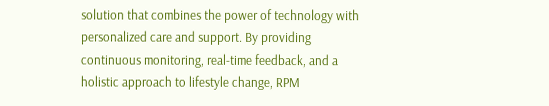solution that combines the power of technology with personalized care and support. By providing continuous monitoring, real-time feedback, and a holistic approach to lifestyle change, RPM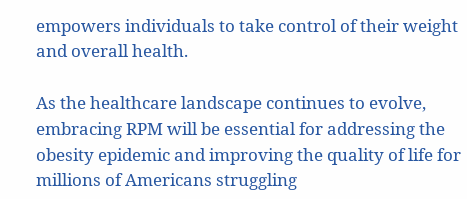empowers individuals to take control of their weight and overall health.

As the healthcare landscape continues to evolve, embracing RPM will be essential for addressing the obesity epidemic and improving the quality of life for millions of Americans struggling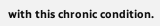with this chronic condition.